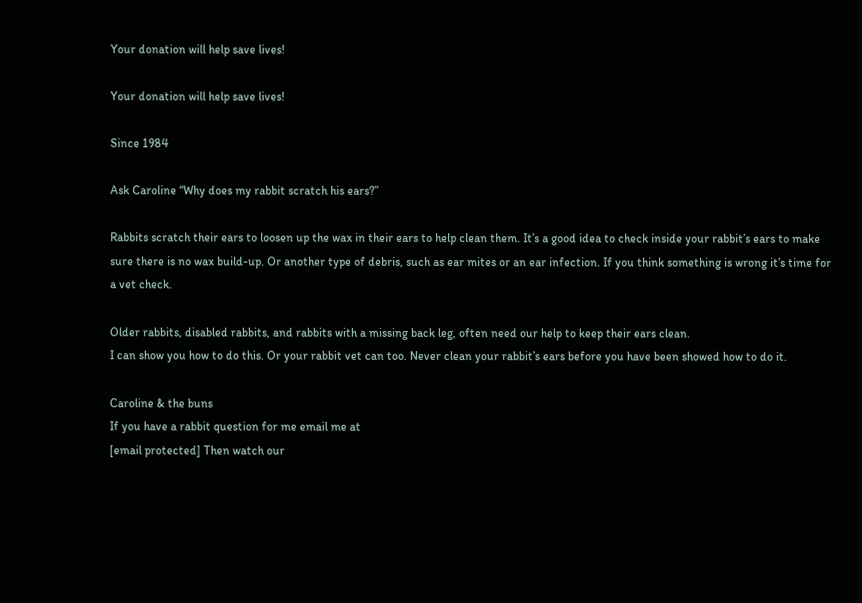Your donation will help save lives!

Your donation will help save lives!

Since 1984

Ask Caroline “Why does my rabbit scratch his ears?”

Rabbits scratch their ears to loosen up the wax in their ears to help clean them. It’s a good idea to check inside your rabbit’s ears to make sure there is no wax build-up. Or another type of debris, such as ear mites or an ear infection. If you think something is wrong it’s time for a vet check.

Older rabbits, disabled rabbits, and rabbits with a missing back leg, often need our help to keep their ears clean.
I can show you how to do this. Or your rabbit vet can too. Never clean your rabbit’s ears before you have been showed how to do it.

Caroline & the buns
If you have a rabbit question for me email me at
[email protected] Then watch our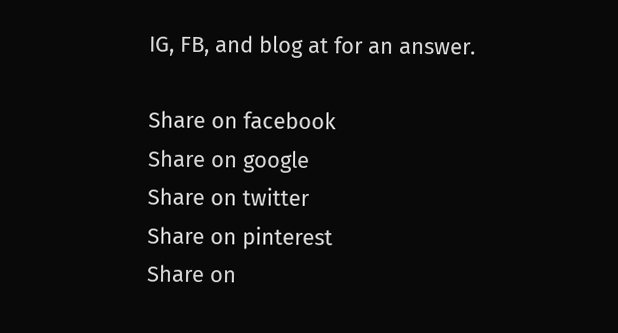IG, FB, and blog at for an answer.

Share on facebook
Share on google
Share on twitter
Share on pinterest
Share on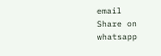email
Share on whatsapp